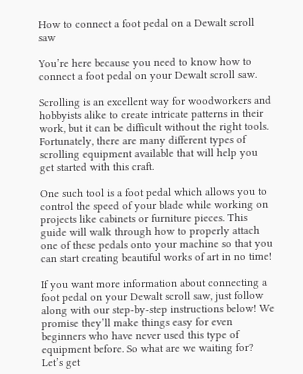How to connect a foot pedal on a Dewalt scroll saw

You’re here because you need to know how to connect a foot pedal on your Dewalt scroll saw.

Scrolling is an excellent way for woodworkers and hobbyists alike to create intricate patterns in their work, but it can be difficult without the right tools. Fortunately, there are many different types of scrolling equipment available that will help you get started with this craft.

One such tool is a foot pedal which allows you to control the speed of your blade while working on projects like cabinets or furniture pieces. This guide will walk through how to properly attach one of these pedals onto your machine so that you can start creating beautiful works of art in no time!

If you want more information about connecting a foot pedal on your Dewalt scroll saw, just follow along with our step-by-step instructions below! We promise they’ll make things easy for even beginners who have never used this type of equipment before. So what are we waiting for? Let’s get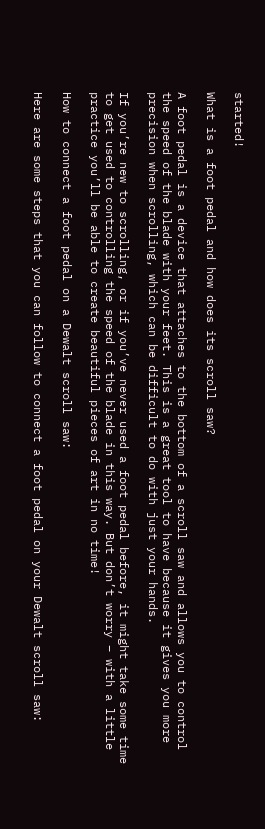started!

What is a foot pedal and how does its scroll saw?

A foot pedal is a device that attaches to the bottom of a scroll saw and allows you to control the speed of the blade with your feet. This is a great tool to have because it gives you more precision when scrolling, which can be difficult to do with just your hands.

If you’re new to scrolling, or if you’ve never used a foot pedal before, it might take some time to get used to controlling the speed of the blade in this way. But don’t worry – with a little practice you’ll be able to create beautiful pieces of art in no time!

How to connect a foot pedal on a Dewalt scroll saw:

Here are some steps that you can follow to connect a foot pedal on your Dewalt scroll saw: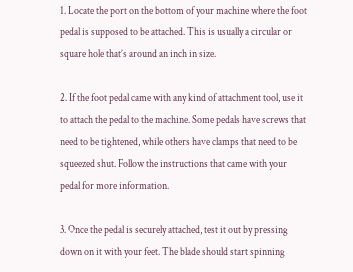1. Locate the port on the bottom of your machine where the foot pedal is supposed to be attached. This is usually a circular or square hole that’s around an inch in size.

2. If the foot pedal came with any kind of attachment tool, use it to attach the pedal to the machine. Some pedals have screws that need to be tightened, while others have clamps that need to be squeezed shut. Follow the instructions that came with your pedal for more information.

3. Once the pedal is securely attached, test it out by pressing down on it with your feet. The blade should start spinning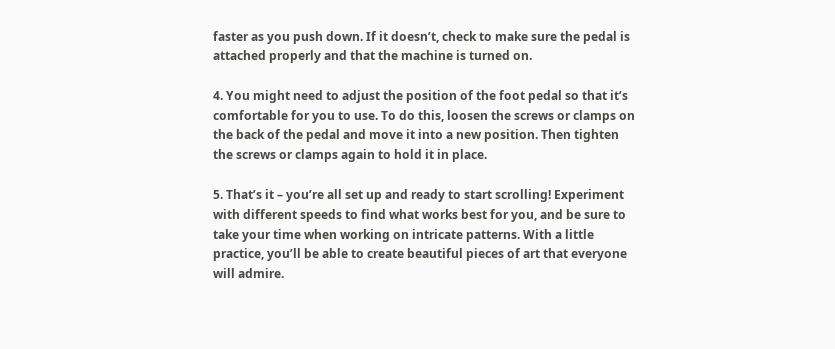faster as you push down. If it doesn’t, check to make sure the pedal is attached properly and that the machine is turned on.

4. You might need to adjust the position of the foot pedal so that it’s comfortable for you to use. To do this, loosen the screws or clamps on the back of the pedal and move it into a new position. Then tighten the screws or clamps again to hold it in place.

5. That’s it – you’re all set up and ready to start scrolling! Experiment with different speeds to find what works best for you, and be sure to take your time when working on intricate patterns. With a little practice, you’ll be able to create beautiful pieces of art that everyone will admire.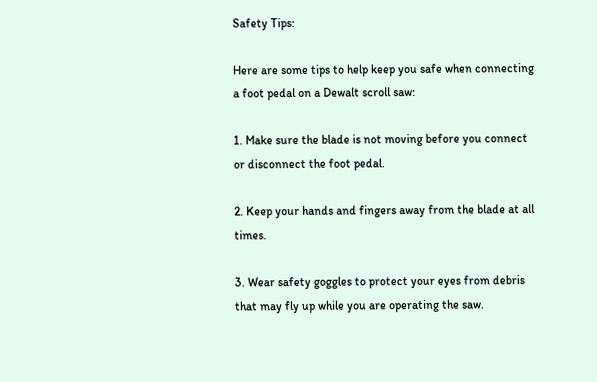Safety Tips:

Here are some tips to help keep you safe when connecting a foot pedal on a Dewalt scroll saw:

1. Make sure the blade is not moving before you connect or disconnect the foot pedal.

2. Keep your hands and fingers away from the blade at all times.

3. Wear safety goggles to protect your eyes from debris that may fly up while you are operating the saw.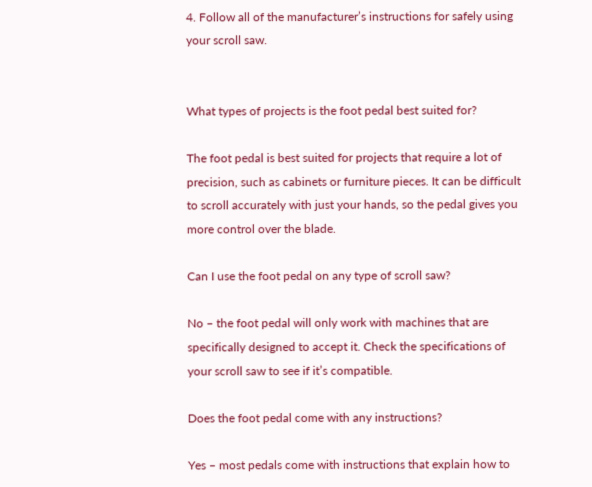4. Follow all of the manufacturer’s instructions for safely using your scroll saw.


What types of projects is the foot pedal best suited for?

The foot pedal is best suited for projects that require a lot of precision, such as cabinets or furniture pieces. It can be difficult to scroll accurately with just your hands, so the pedal gives you more control over the blade.

Can I use the foot pedal on any type of scroll saw?

No – the foot pedal will only work with machines that are specifically designed to accept it. Check the specifications of your scroll saw to see if it’s compatible.

Does the foot pedal come with any instructions?

Yes – most pedals come with instructions that explain how to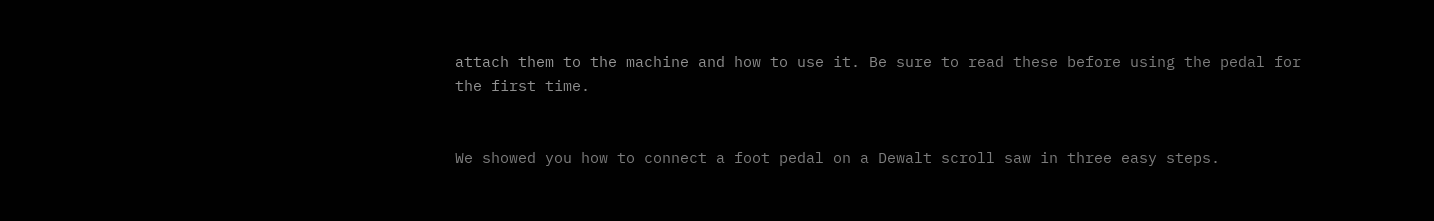attach them to the machine and how to use it. Be sure to read these before using the pedal for the first time.


We showed you how to connect a foot pedal on a Dewalt scroll saw in three easy steps.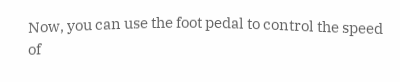Now, you can use the foot pedal to control the speed of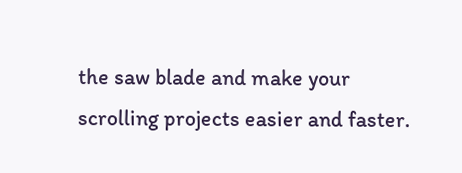the saw blade and make your scrolling projects easier and faster.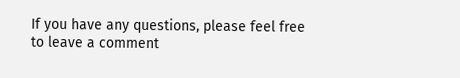If you have any questions, please feel free to leave a comment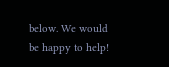below. We would be happy to help!